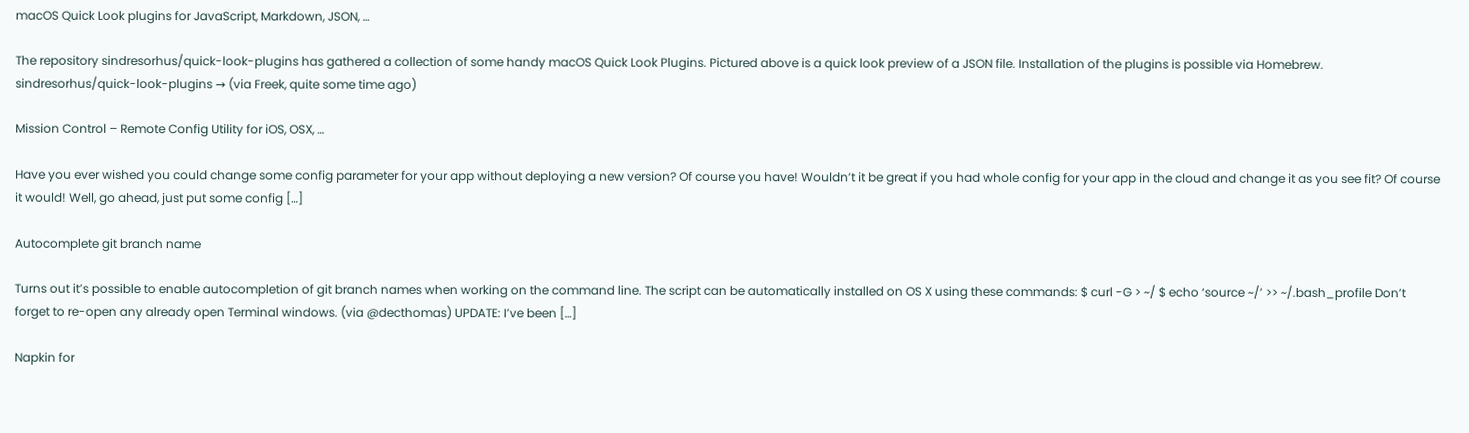macOS Quick Look plugins for JavaScript, Markdown, JSON, …

The repository sindresorhus/quick-look-plugins has gathered a collection of some handy macOS Quick Look Plugins. Pictured above is a quick look preview of a JSON file. Installation of the plugins is possible via Homebrew. sindresorhus/quick-look-plugins → (via Freek, quite some time ago)

Mission Control – Remote Config Utility for iOS, OSX, …

Have you ever wished you could change some config parameter for your app without deploying a new version? Of course you have! Wouldn’t it be great if you had whole config for your app in the cloud and change it as you see fit? Of course it would! Well, go ahead, just put some config […]

Autocomplete git branch name

Turns out it’s possible to enable autocompletion of git branch names when working on the command line. The script can be automatically installed on OS X using these commands: $ curl -G > ~/ $ echo ‘source ~/’ >> ~/.bash_profile Don’t forget to re-open any already open Terminal windows. (via @decthomas) UPDATE: I’ve been […]

Napkin for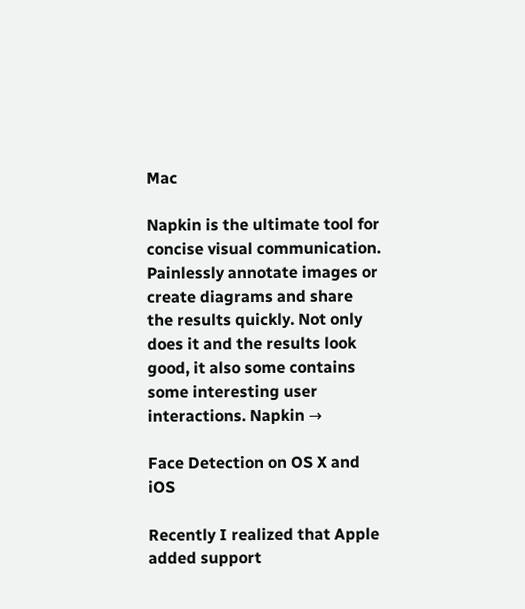Mac

Napkin is the ultimate tool for concise visual communication. Painlessly annotate images or create diagrams and share the results quickly. Not only does it and the results look good, it also some contains some interesting user interactions. Napkin →

Face Detection on OS X and iOS

Recently I realized that Apple added support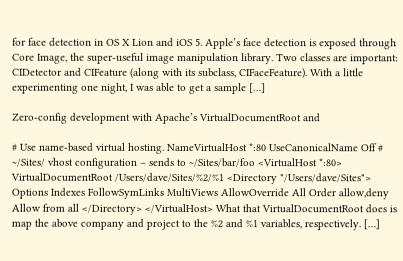for face detection in OS X Lion and iOS 5. Apple’s face detection is exposed through Core Image, the super-useful image manipulation library. Two classes are important: CIDetector and CIFeature (along with its subclass, CIFaceFeature). With a little experimenting one night, I was able to get a sample […]

Zero-config development with Apache’s VirtualDocumentRoot and

# Use name-based virtual hosting. NameVirtualHost *:80 UseCanonicalName Off # ~/Sites/ vhost configuration – sends to ~/Sites/bar/foo <VirtualHost *:80> VirtualDocumentRoot /Users/dave/Sites/%2/%1 <Directory "/Users/dave/Sites"> Options Indexes FollowSymLinks MultiViews AllowOverride All Order allow,deny Allow from all </Directory> </VirtualHost> What that VirtualDocumentRoot does is map the above company and project to the %2 and %1 variables, respectively. […]